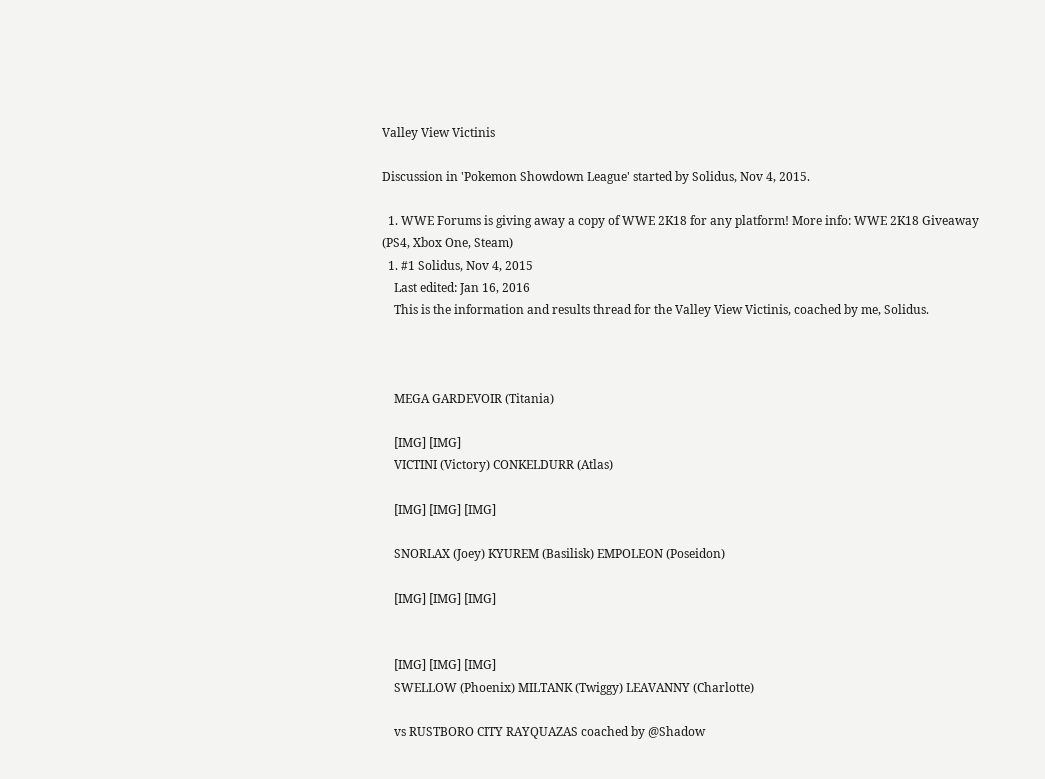Valley View Victinis

Discussion in 'Pokemon Showdown League' started by Solidus, Nov 4, 2015.

  1. WWE Forums is giving away a copy of WWE 2K18 for any platform! More info: WWE 2K18 Giveaway (PS4, Xbox One, Steam)
  1. #1 Solidus, Nov 4, 2015
    Last edited: Jan 16, 2016
    This is the information and results thread for the Valley View Victinis, coached by me, Solidus.



    MEGA GARDEVOIR (Titania)

    [IMG] [IMG]
    VICTINI (Victory) CONKELDURR (Atlas)

    [IMG] [IMG] [IMG]

    SNORLAX (Joey) KYUREM (Basilisk) EMPOLEON (Poseidon)

    [IMG] [IMG] [IMG]


    [IMG] [IMG] [IMG]
    SWELLOW (Phoenix) MILTANK (Twiggy) LEAVANNY (Charlotte)

    vs RUSTBORO CITY RAYQUAZAS coached by @Shadow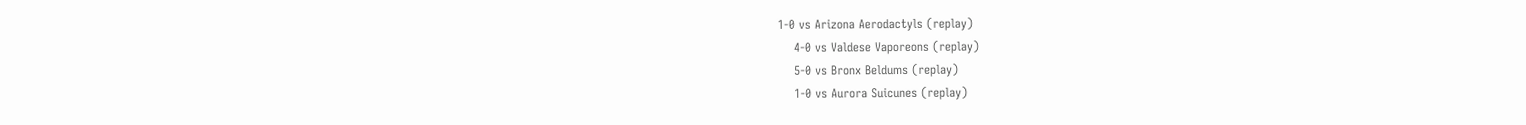1-0 vs Arizona Aerodactyls (replay)
    4-0 vs Valdese Vaporeons (replay)
    5-0 vs Bronx Beldums (replay)
    1-0 vs Aurora Suicunes (replay)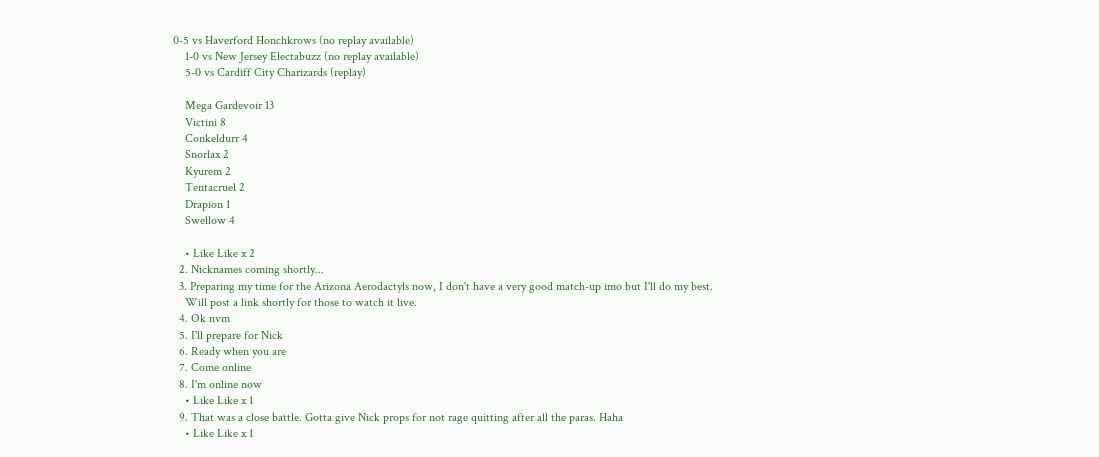0-5 vs Haverford Honchkrows (no replay available)
    1-0 vs New Jersey Electabuzz (no replay available)
    5-0 vs Cardiff City Charizards (replay)

    Mega Gardevoir 13
    Victini 8
    Conkeldurr 4
    Snorlax 2
    Kyurem 2
    Tentacruel 2
    Drapion 1
    Swellow 4

    • Like Like x 2
  2. Nicknames coming shortly...
  3. Preparing my time for the Arizona Aerodactyls now, I don't have a very good match-up imo but I'll do my best.
    Will post a link shortly for those to watch it live.
  4. Ok nvm
  5. I'll prepare for Nick
  6. Ready when you are
  7. Come online
  8. I'm online now
    • Like Like x 1
  9. That was a close battle. Gotta give Nick props for not rage quitting after all the paras. Haha
    • Like Like x 1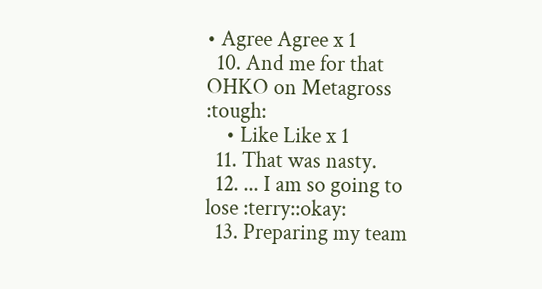• Agree Agree x 1
  10. And me for that OHKO on Metagross :tough:
    • Like Like x 1
  11. That was nasty.
  12. ... I am so going to lose :terry::okay:
  13. Preparing my team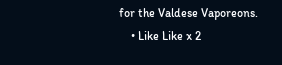for the Valdese Vaporeons.
    • Like Like x 2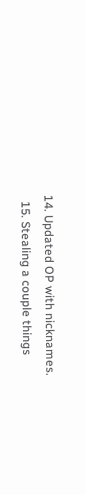14. Updated OP with nicknames.
  15. Stealing a couple things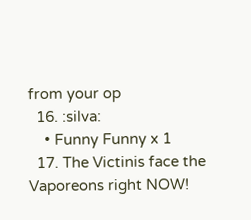from your op
  16. :silva:
    • Funny Funny x 1
  17. The Victinis face the Vaporeons right NOW!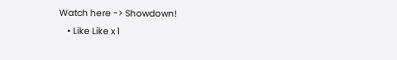Watch here -> Showdown!
    • Like Like x 1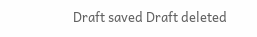Draft saved Draft deleted